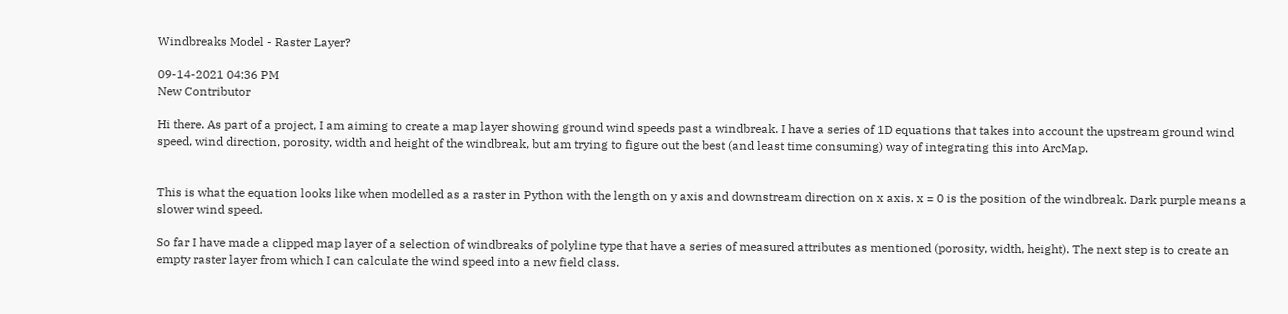Windbreaks Model - Raster Layer?

09-14-2021 04:36 PM
New Contributor

Hi there. As part of a project, I am aiming to create a map layer showing ground wind speeds past a windbreak. I have a series of 1D equations that takes into account the upstream ground wind speed, wind direction, porosity, width and height of the windbreak, but am trying to figure out the best (and least time consuming) way of integrating this into ArcMap.


This is what the equation looks like when modelled as a raster in Python with the length on y axis and downstream direction on x axis. x = 0 is the position of the windbreak. Dark purple means a slower wind speed.

So far I have made a clipped map layer of a selection of windbreaks of polyline type that have a series of measured attributes as mentioned (porosity, width, height). The next step is to create an empty raster layer from which I can calculate the wind speed into a new field class.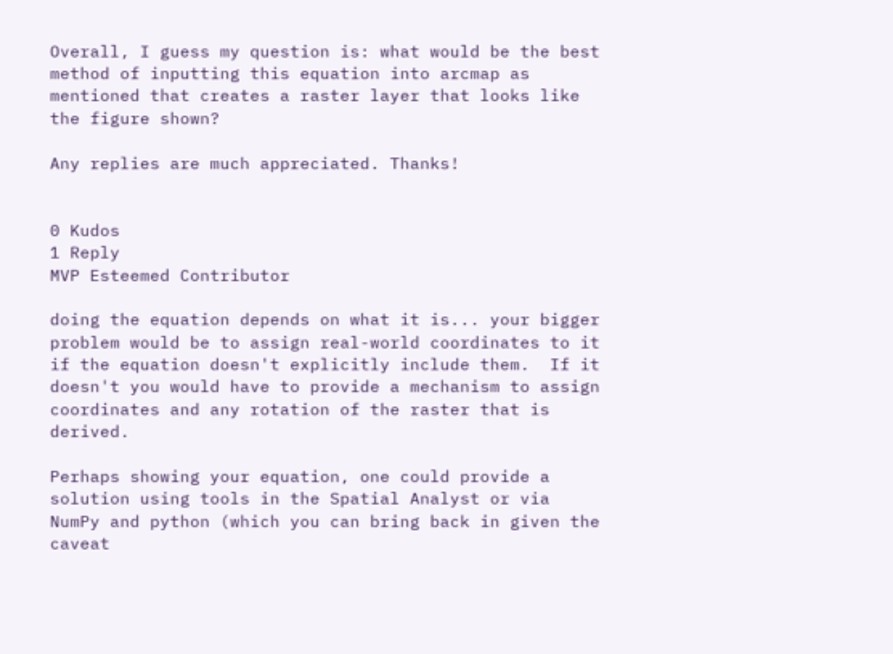Overall, I guess my question is: what would be the best method of inputting this equation into arcmap as mentioned that creates a raster layer that looks like the figure shown?

Any replies are much appreciated. Thanks!


0 Kudos
1 Reply
MVP Esteemed Contributor

doing the equation depends on what it is... your bigger problem would be to assign real-world coordinates to it if the equation doesn't explicitly include them.  If it doesn't you would have to provide a mechanism to assign coordinates and any rotation of the raster that is derived.

Perhaps showing your equation, one could provide a solution using tools in the Spatial Analyst or via NumPy and python (which you can bring back in given the caveat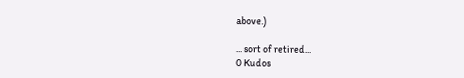above.)

... sort of retired...
0 Kudos